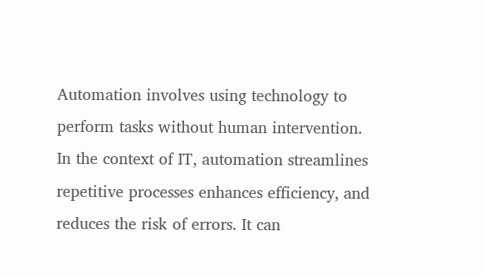Automation involves using technology to perform tasks without human intervention. In the context of IT, automation streamlines repetitive processes enhances efficiency, and reduces the risk of errors. It can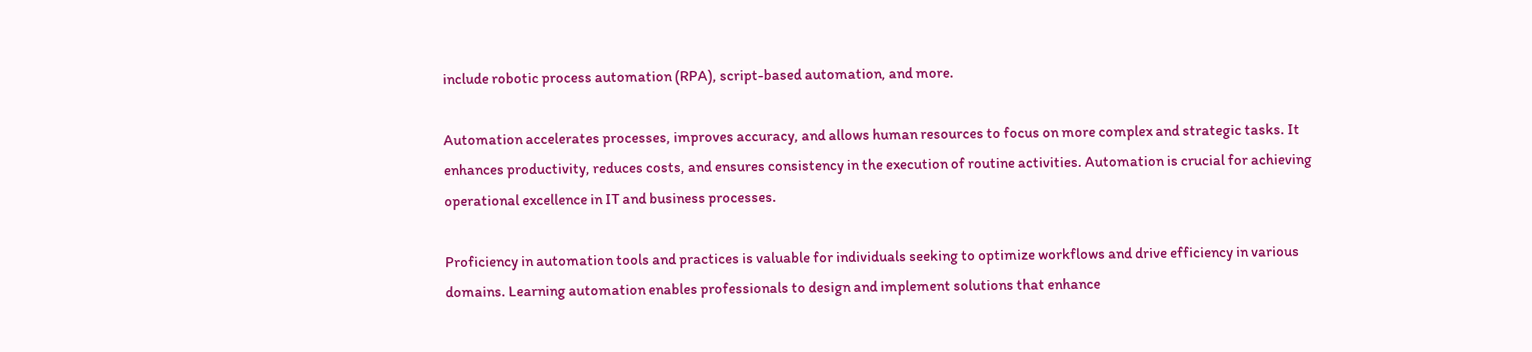include robotic process automation (RPA), script-based automation, and more.

Automation accelerates processes, improves accuracy, and allows human resources to focus on more complex and strategic tasks. It enhances productivity, reduces costs, and ensures consistency in the execution of routine activities. Automation is crucial for achieving operational excellence in IT and business processes.

Proficiency in automation tools and practices is valuable for individuals seeking to optimize workflows and drive efficiency in various domains. Learning automation enables professionals to design and implement solutions that enhance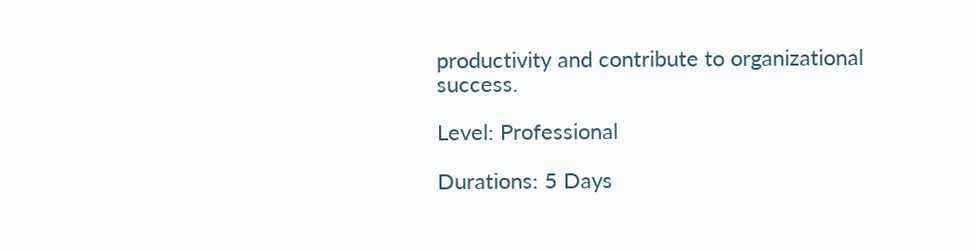productivity and contribute to organizational success.

Level: Professional

Durations: 5 Days